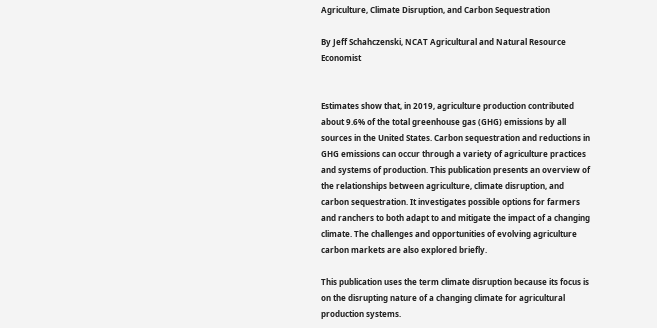Agriculture, Climate Disruption, and Carbon Sequestration

By Jeff Schahczenski, NCAT Agricultural and Natural Resource Economist


Estimates show that, in 2019, agriculture production contributed about 9.6% of the total greenhouse gas (GHG) emissions by all sources in the United States. Carbon sequestration and reductions in GHG emissions can occur through a variety of agriculture practices and systems of production. This publication presents an overview of the relationships between agriculture, climate disruption, and carbon sequestration. It investigates possible options for farmers and ranchers to both adapt to and mitigate the impact of a changing climate. The challenges and opportunities of evolving agriculture carbon markets are also explored briefly.

This publication uses the term climate disruption because its focus is on the disrupting nature of a changing climate for agricultural production systems.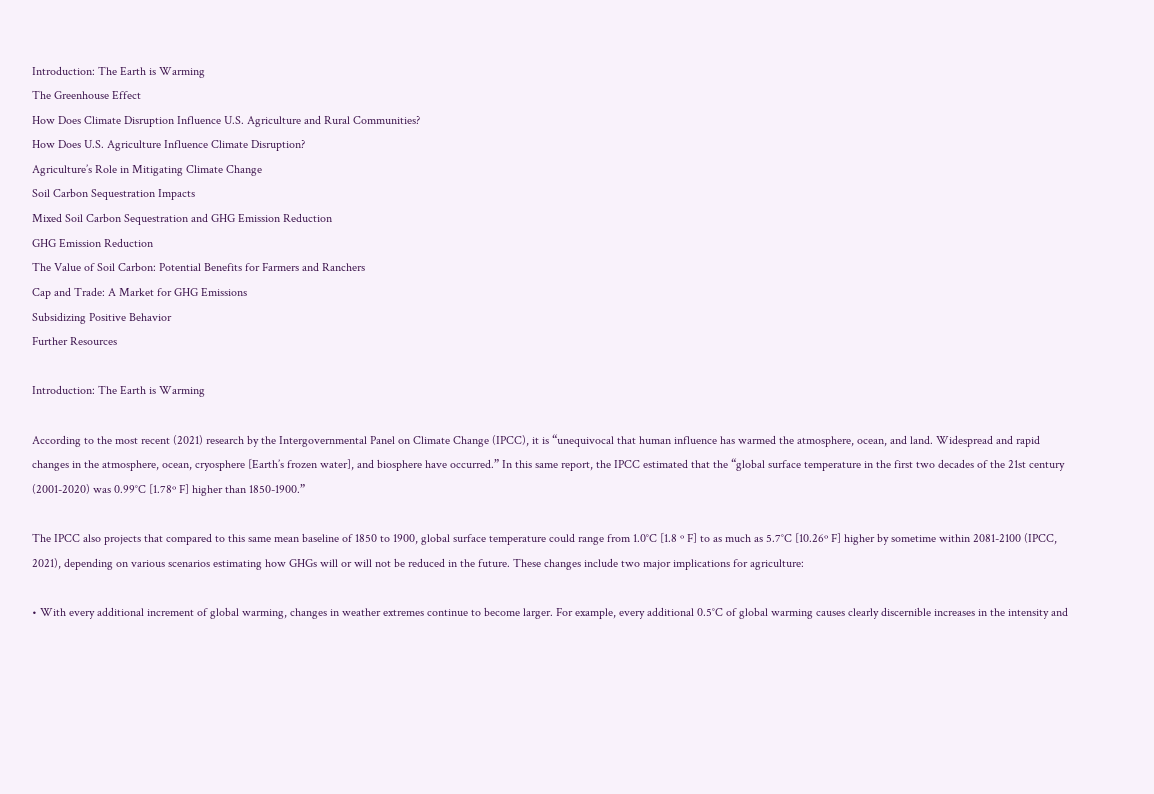Introduction: The Earth is Warming
The Greenhouse Effect
How Does Climate Disruption Influence U.S. Agriculture and Rural Communities?
How Does U.S. Agriculture Influence Climate Disruption?
Agriculture’s Role in Mitigating Climate Change
Soil Carbon Sequestration Impacts
Mixed Soil Carbon Sequestration and GHG Emission Reduction
GHG Emission Reduction
The Value of Soil Carbon: Potential Benefits for Farmers and Ranchers
Cap and Trade: A Market for GHG Emissions
Subsidizing Positive Behavior
Further Resources

Introduction: The Earth is Warming

According to the most recent (2021) research by the Intergovernmental Panel on Climate Change (IPCC), it is “unequivocal that human influence has warmed the atmosphere, ocean, and land. Widespread and rapid changes in the atmosphere, ocean, cryosphere [Earth’s frozen water], and biosphere have occurred.” In this same report, the IPCC estimated that the “global surface temperature in the first two decades of the 21st century (2001-2020) was 0.99°C [1.78º F] higher than 1850-1900.”

The IPCC also projects that compared to this same mean baseline of 1850 to 1900, global surface temperature could range from 1.0°C [1.8 º F] to as much as 5.7°C [10.26º F] higher by sometime within 2081-2100 (IPCC, 2021), depending on various scenarios estimating how GHGs will or will not be reduced in the future. These changes include two major implications for agriculture:

• With every additional increment of global warming, changes in weather extremes continue to become larger. For example, every additional 0.5°C of global warming causes clearly discernible increases in the intensity and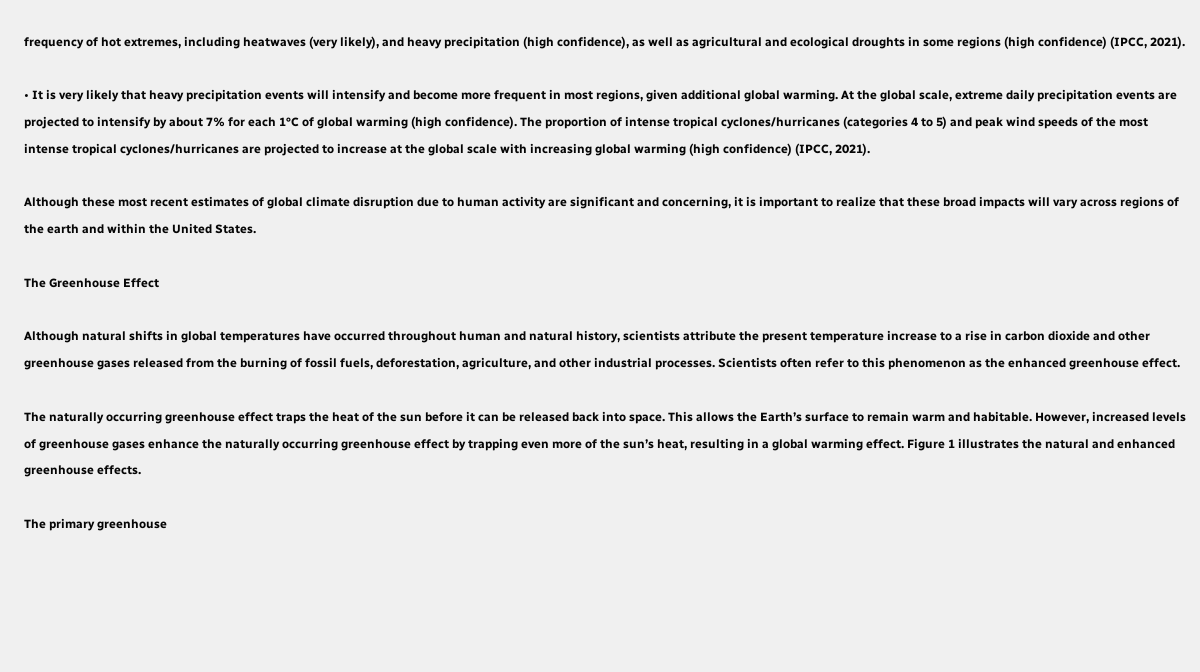frequency of hot extremes, including heatwaves (very likely), and heavy precipitation (high confidence), as well as agricultural and ecological droughts in some regions (high confidence) (IPCC, 2021).

• It is very likely that heavy precipitation events will intensify and become more frequent in most regions, given additional global warming. At the global scale, extreme daily precipitation events are projected to intensify by about 7% for each 1°C of global warming (high confidence). The proportion of intense tropical cyclones/hurricanes (categories 4 to 5) and peak wind speeds of the most intense tropical cyclones/hurricanes are projected to increase at the global scale with increasing global warming (high confidence) (IPCC, 2021).

Although these most recent estimates of global climate disruption due to human activity are significant and concerning, it is important to realize that these broad impacts will vary across regions of the earth and within the United States.

The Greenhouse Effect

Although natural shifts in global temperatures have occurred throughout human and natural history, scientists attribute the present temperature increase to a rise in carbon dioxide and other greenhouse gases released from the burning of fossil fuels, deforestation, agriculture, and other industrial processes. Scientists often refer to this phenomenon as the enhanced greenhouse effect.

The naturally occurring greenhouse effect traps the heat of the sun before it can be released back into space. This allows the Earth’s surface to remain warm and habitable. However, increased levels of greenhouse gases enhance the naturally occurring greenhouse effect by trapping even more of the sun’s heat, resulting in a global warming effect. Figure 1 illustrates the natural and enhanced greenhouse effects.

The primary greenhouse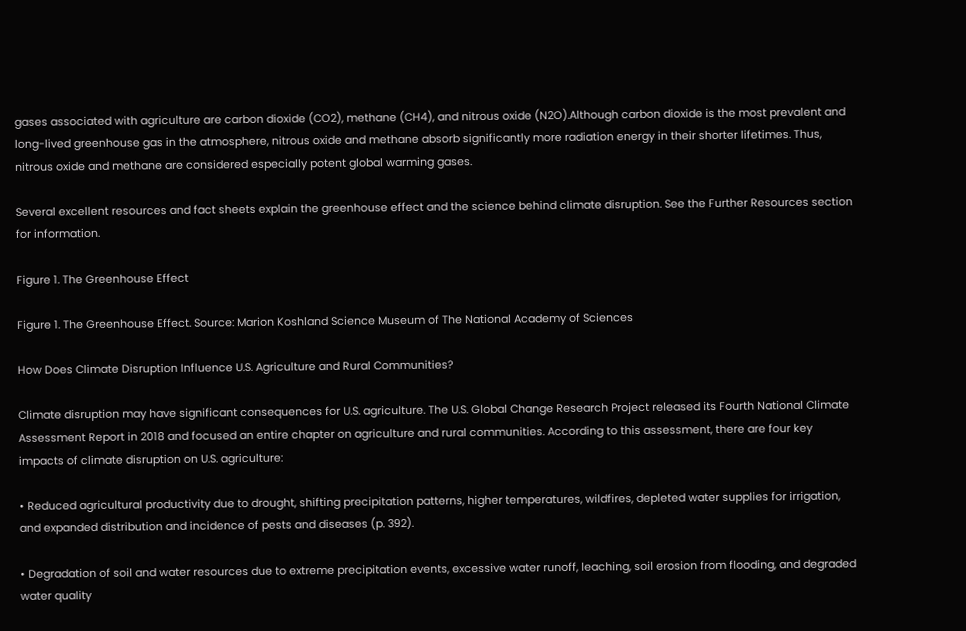gases associated with agriculture are carbon dioxide (CO2), methane (CH4), and nitrous oxide (N2O).Although carbon dioxide is the most prevalent and long-lived greenhouse gas in the atmosphere, nitrous oxide and methane absorb significantly more radiation energy in their shorter lifetimes. Thus, nitrous oxide and methane are considered especially potent global warming gases.

Several excellent resources and fact sheets explain the greenhouse effect and the science behind climate disruption. See the Further Resources section for information.

Figure 1. The Greenhouse Effect

Figure 1. The Greenhouse Effect. Source: Marion Koshland Science Museum of The National Academy of Sciences

How Does Climate Disruption Influence U.S. Agriculture and Rural Communities?

Climate disruption may have significant consequences for U.S. agriculture. The U.S. Global Change Research Project released its Fourth National Climate Assessment Report in 2018 and focused an entire chapter on agriculture and rural communities. According to this assessment, there are four key impacts of climate disruption on U.S. agriculture:

• Reduced agricultural productivity due to drought, shifting precipitation patterns, higher temperatures, wildfires, depleted water supplies for irrigation, and expanded distribution and incidence of pests and diseases (p. 392).

• Degradation of soil and water resources due to extreme precipitation events, excessive water runoff, leaching, soil erosion from flooding, and degraded water quality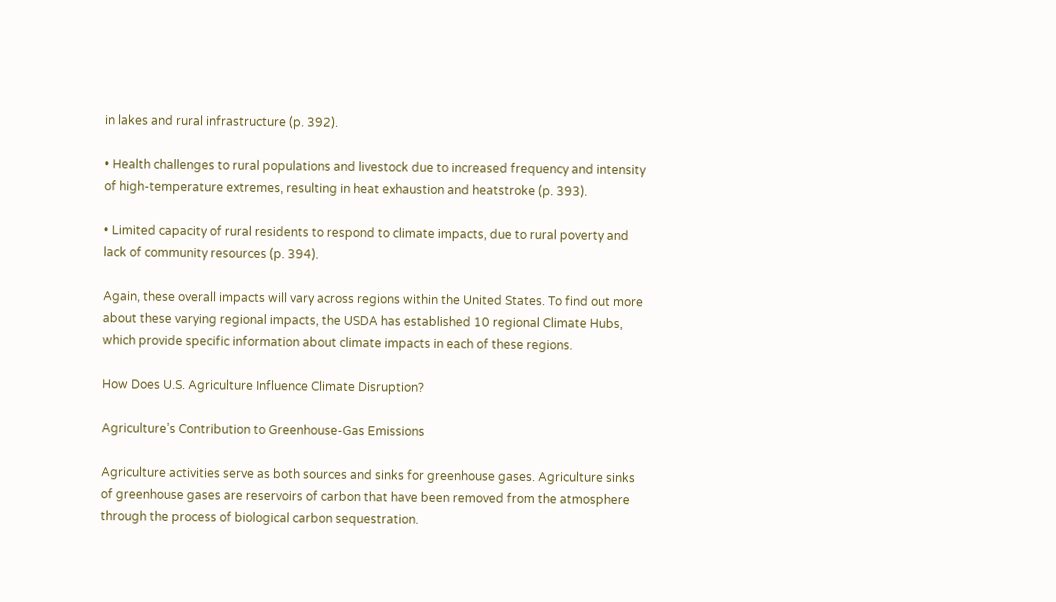in lakes and rural infrastructure (p. 392).

• Health challenges to rural populations and livestock due to increased frequency and intensity of high-temperature extremes, resulting in heat exhaustion and heatstroke (p. 393).

• Limited capacity of rural residents to respond to climate impacts, due to rural poverty and lack of community resources (p. 394).

Again, these overall impacts will vary across regions within the United States. To find out more about these varying regional impacts, the USDA has established 10 regional Climate Hubs, which provide specific information about climate impacts in each of these regions.

How Does U.S. Agriculture Influence Climate Disruption?

Agriculture’s Contribution to Greenhouse-Gas Emissions

Agriculture activities serve as both sources and sinks for greenhouse gases. Agriculture sinks of greenhouse gases are reservoirs of carbon that have been removed from the atmosphere through the process of biological carbon sequestration.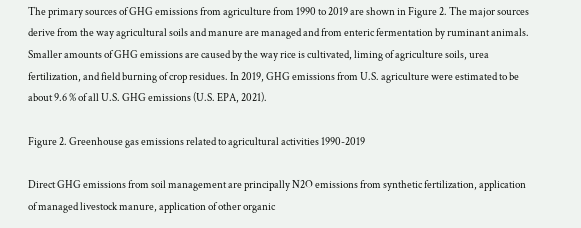The primary sources of GHG emissions from agriculture from 1990 to 2019 are shown in Figure 2. The major sources derive from the way agricultural soils and manure are managed and from enteric fermentation by ruminant animals. Smaller amounts of GHG emissions are caused by the way rice is cultivated, liming of agriculture soils, urea fertilization, and field burning of crop residues. In 2019, GHG emissions from U.S. agriculture were estimated to be about 9.6 % of all U.S. GHG emissions (U.S. EPA, 2021).

Figure 2. Greenhouse gas emissions related to agricultural activities 1990-2019

Direct GHG emissions from soil management are principally N2O emissions from synthetic fertilization, application of managed livestock manure, application of other organic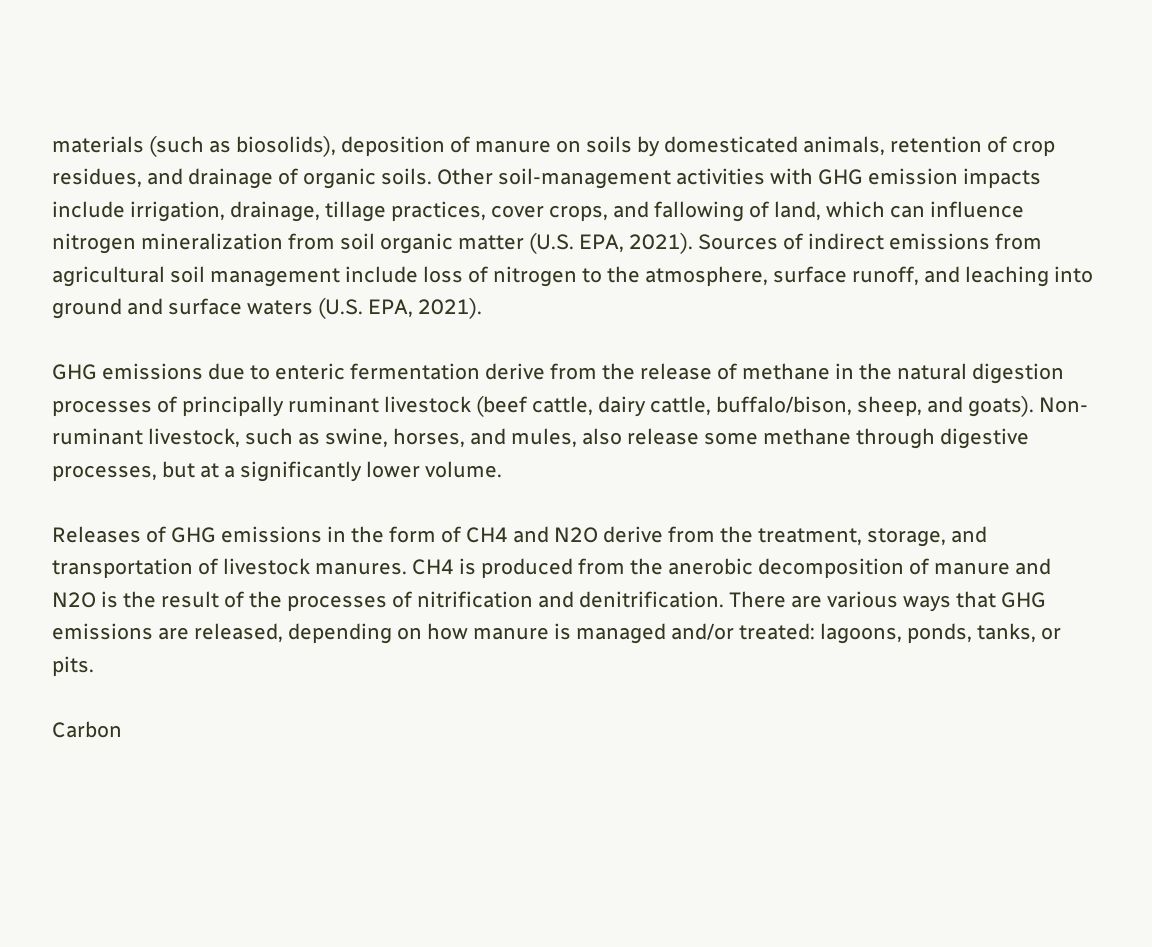materials (such as biosolids), deposition of manure on soils by domesticated animals, retention of crop residues, and drainage of organic soils. Other soil-management activities with GHG emission impacts include irrigation, drainage, tillage practices, cover crops, and fallowing of land, which can influence nitrogen mineralization from soil organic matter (U.S. EPA, 2021). Sources of indirect emissions from agricultural soil management include loss of nitrogen to the atmosphere, surface runoff, and leaching into ground and surface waters (U.S. EPA, 2021).

GHG emissions due to enteric fermentation derive from the release of methane in the natural digestion processes of principally ruminant livestock (beef cattle, dairy cattle, buffalo/bison, sheep, and goats). Non-ruminant livestock, such as swine, horses, and mules, also release some methane through digestive processes, but at a significantly lower volume.

Releases of GHG emissions in the form of CH4 and N2O derive from the treatment, storage, and transportation of livestock manures. CH4 is produced from the anerobic decomposition of manure and N2O is the result of the processes of nitrification and denitrification. There are various ways that GHG emissions are released, depending on how manure is managed and/or treated: lagoons, ponds, tanks, or pits.

Carbon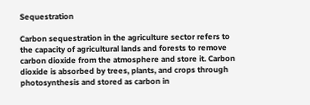Sequestration

Carbon sequestration in the agriculture sector refers to the capacity of agricultural lands and forests to remove carbon dioxide from the atmosphere and store it. Carbon dioxide is absorbed by trees, plants, and crops through photosynthesis and stored as carbon in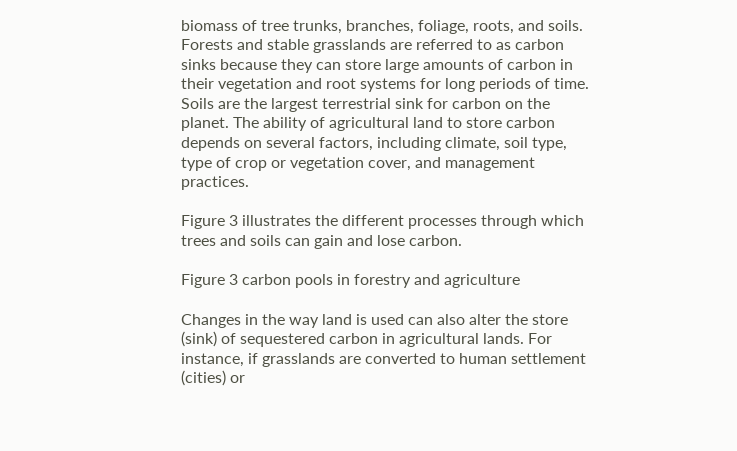biomass of tree trunks, branches, foliage, roots, and soils. Forests and stable grasslands are referred to as carbon sinks because they can store large amounts of carbon in their vegetation and root systems for long periods of time. Soils are the largest terrestrial sink for carbon on the planet. The ability of agricultural land to store carbon depends on several factors, including climate, soil type, type of crop or vegetation cover, and management practices.

Figure 3 illustrates the different processes through which trees and soils can gain and lose carbon.

Figure 3 carbon pools in forestry and agriculture

Changes in the way land is used can also alter the store (sink) of sequestered carbon in agricultural lands. For instance, if grasslands are converted to human settlement (cities) or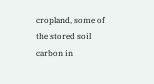cropland, some of the stored soil carbon in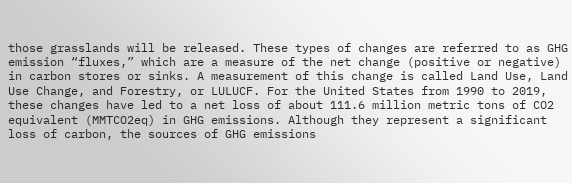those grasslands will be released. These types of changes are referred to as GHG emission “fluxes,” which are a measure of the net change (positive or negative) in carbon stores or sinks. A measurement of this change is called Land Use, Land Use Change, and Forestry, or LULUCF. For the United States from 1990 to 2019, these changes have led to a net loss of about 111.6 million metric tons of CO2 equivalent (MMTCO2eq) in GHG emissions. Although they represent a significant loss of carbon, the sources of GHG emissions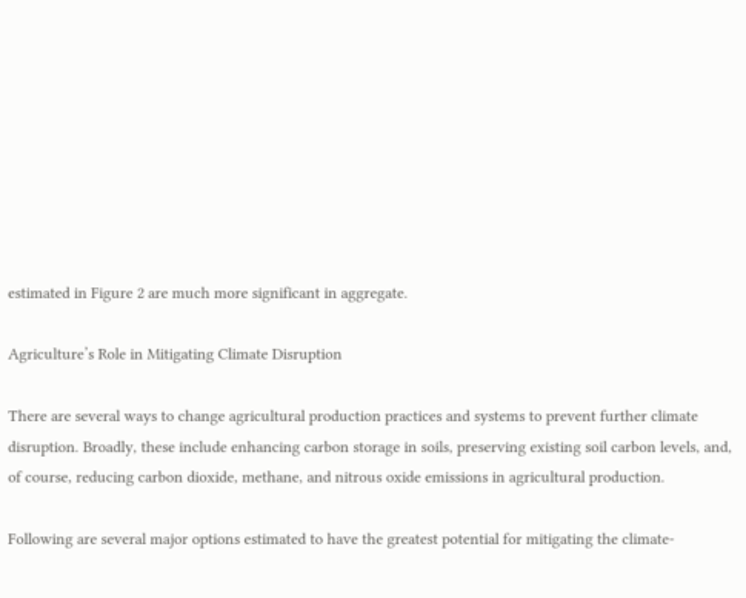estimated in Figure 2 are much more significant in aggregate.

Agriculture’s Role in Mitigating Climate Disruption

There are several ways to change agricultural production practices and systems to prevent further climate disruption. Broadly, these include enhancing carbon storage in soils, preserving existing soil carbon levels, and, of course, reducing carbon dioxide, methane, and nitrous oxide emissions in agricultural production.

Following are several major options estimated to have the greatest potential for mitigating the climate-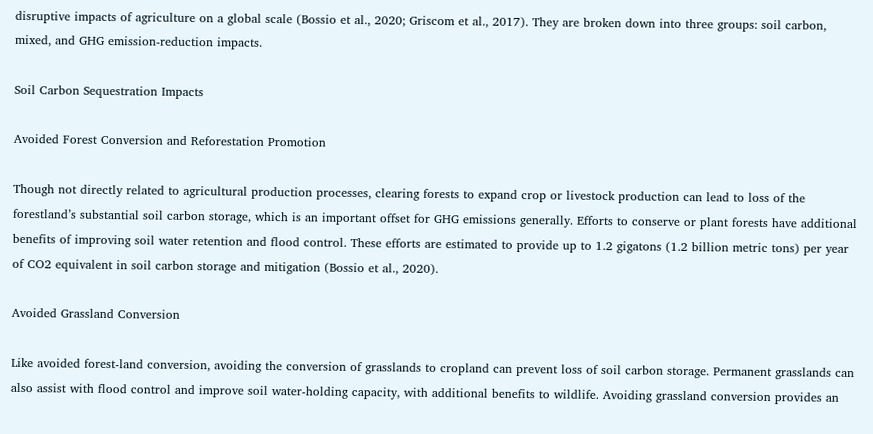disruptive impacts of agriculture on a global scale (Bossio et al., 2020; Griscom et al., 2017). They are broken down into three groups: soil carbon, mixed, and GHG emission-reduction impacts.

Soil Carbon Sequestration Impacts

Avoided Forest Conversion and Reforestation Promotion

Though not directly related to agricultural production processes, clearing forests to expand crop or livestock production can lead to loss of the forestland’s substantial soil carbon storage, which is an important offset for GHG emissions generally. Efforts to conserve or plant forests have additional benefits of improving soil water retention and flood control. These efforts are estimated to provide up to 1.2 gigatons (1.2 billion metric tons) per year of CO2 equivalent in soil carbon storage and mitigation (Bossio et al., 2020).

Avoided Grassland Conversion

Like avoided forest-land conversion, avoiding the conversion of grasslands to cropland can prevent loss of soil carbon storage. Permanent grasslands can also assist with flood control and improve soil water-holding capacity, with additional benefits to wildlife. Avoiding grassland conversion provides an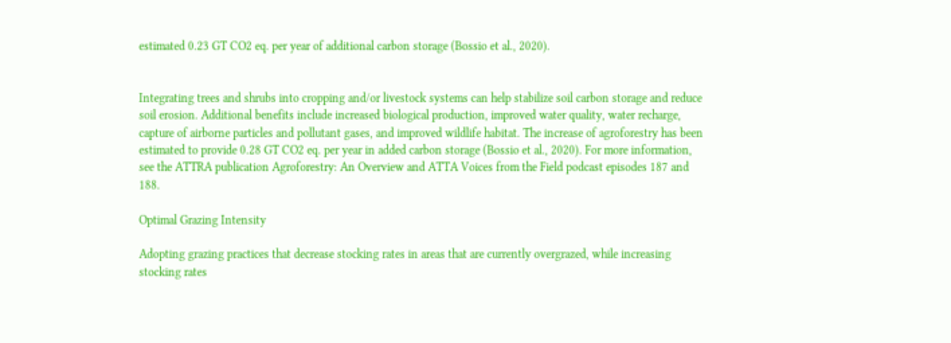estimated 0.23 GT CO2 eq. per year of additional carbon storage (Bossio et al., 2020).


Integrating trees and shrubs into cropping and/or livestock systems can help stabilize soil carbon storage and reduce soil erosion. Additional benefits include increased biological production, improved water quality, water recharge, capture of airborne particles and pollutant gases, and improved wildlife habitat. The increase of agroforestry has been estimated to provide 0.28 GT CO2 eq. per year in added carbon storage (Bossio et al., 2020). For more information, see the ATTRA publication Agroforestry: An Overview and ATTA Voices from the Field podcast episodes 187 and 188.

Optimal Grazing Intensity

Adopting grazing practices that decrease stocking rates in areas that are currently overgrazed, while increasing stocking rates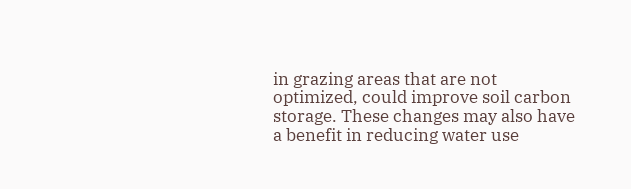in grazing areas that are not optimized, could improve soil carbon storage. These changes may also have a benefit in reducing water use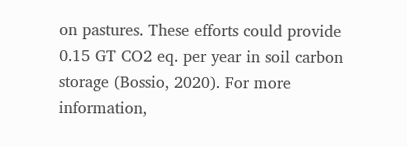on pastures. These efforts could provide 0.15 GT CO2 eq. per year in soil carbon storage (Bossio, 2020). For more information,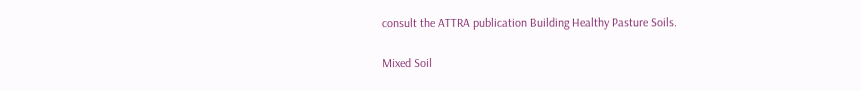consult the ATTRA publication Building Healthy Pasture Soils.

Mixed Soil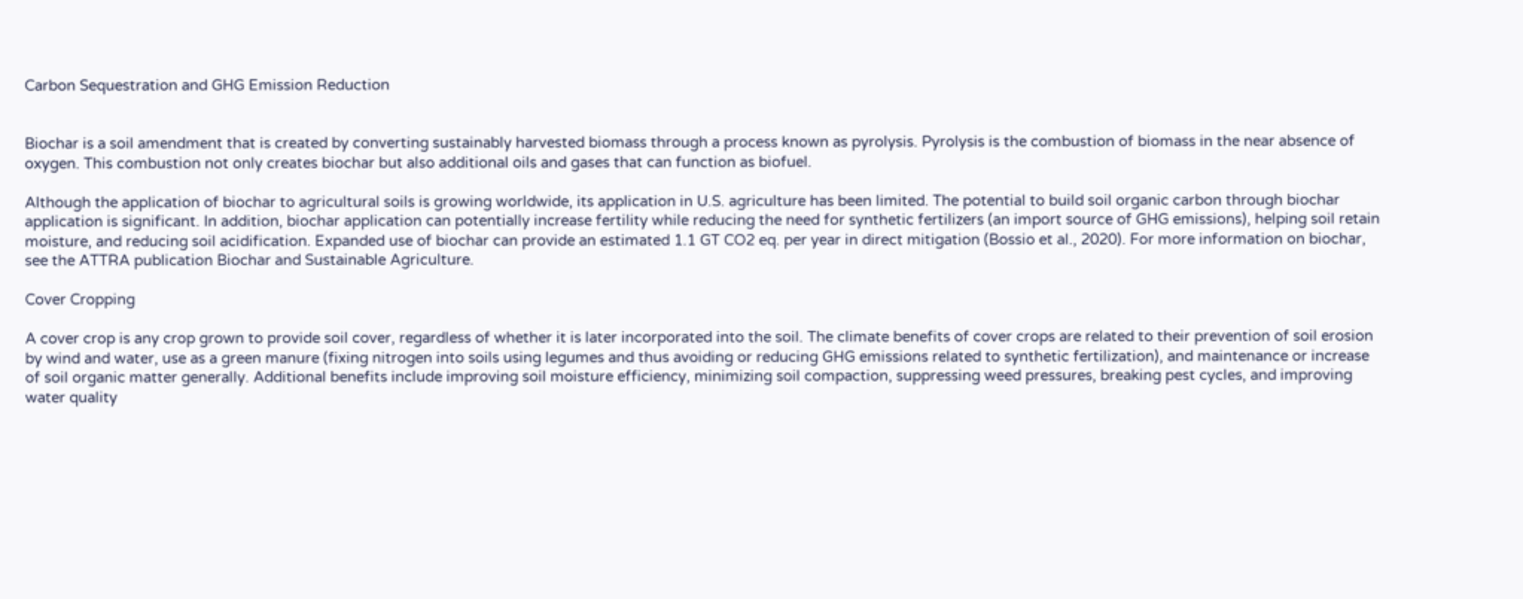Carbon Sequestration and GHG Emission Reduction


Biochar is a soil amendment that is created by converting sustainably harvested biomass through a process known as pyrolysis. Pyrolysis is the combustion of biomass in the near absence of oxygen. This combustion not only creates biochar but also additional oils and gases that can function as biofuel.

Although the application of biochar to agricultural soils is growing worldwide, its application in U.S. agriculture has been limited. The potential to build soil organic carbon through biochar application is significant. In addition, biochar application can potentially increase fertility while reducing the need for synthetic fertilizers (an import source of GHG emissions), helping soil retain moisture, and reducing soil acidification. Expanded use of biochar can provide an estimated 1.1 GT CO2 eq. per year in direct mitigation (Bossio et al., 2020). For more information on biochar, see the ATTRA publication Biochar and Sustainable Agriculture.

Cover Cropping

A cover crop is any crop grown to provide soil cover, regardless of whether it is later incorporated into the soil. The climate benefits of cover crops are related to their prevention of soil erosion by wind and water, use as a green manure (fixing nitrogen into soils using legumes and thus avoiding or reducing GHG emissions related to synthetic fertilization), and maintenance or increase of soil organic matter generally. Additional benefits include improving soil moisture efficiency, minimizing soil compaction, suppressing weed pressures, breaking pest cycles, and improving water quality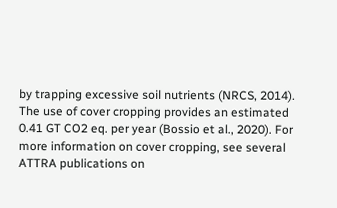by trapping excessive soil nutrients (NRCS, 2014). The use of cover cropping provides an estimated 0.41 GT CO2 eq. per year (Bossio et al., 2020). For more information on cover cropping, see several ATTRA publications on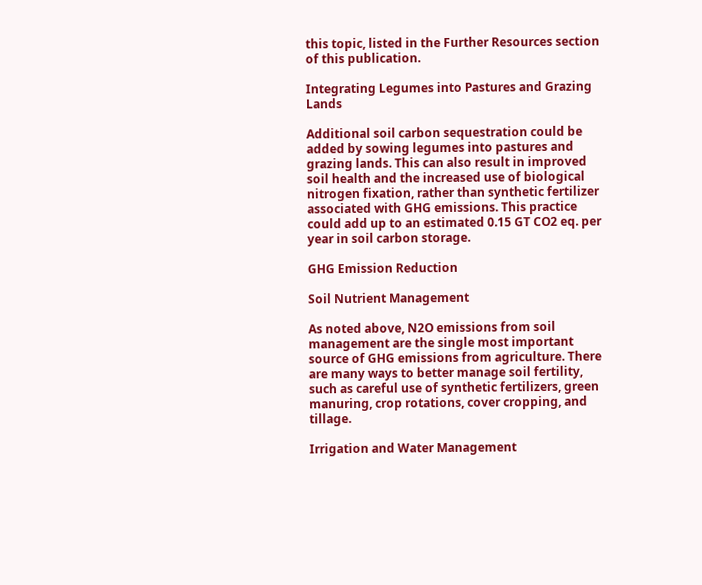this topic, listed in the Further Resources section of this publication.

Integrating Legumes into Pastures and Grazing Lands

Additional soil carbon sequestration could be added by sowing legumes into pastures and grazing lands. This can also result in improved soil health and the increased use of biological nitrogen fixation, rather than synthetic fertilizer associated with GHG emissions. This practice could add up to an estimated 0.15 GT CO2 eq. per year in soil carbon storage.

GHG Emission Reduction

Soil Nutrient Management

As noted above, N2O emissions from soil management are the single most important source of GHG emissions from agriculture. There are many ways to better manage soil fertility, such as careful use of synthetic fertilizers, green manuring, crop rotations, cover cropping, and tillage.

Irrigation and Water Management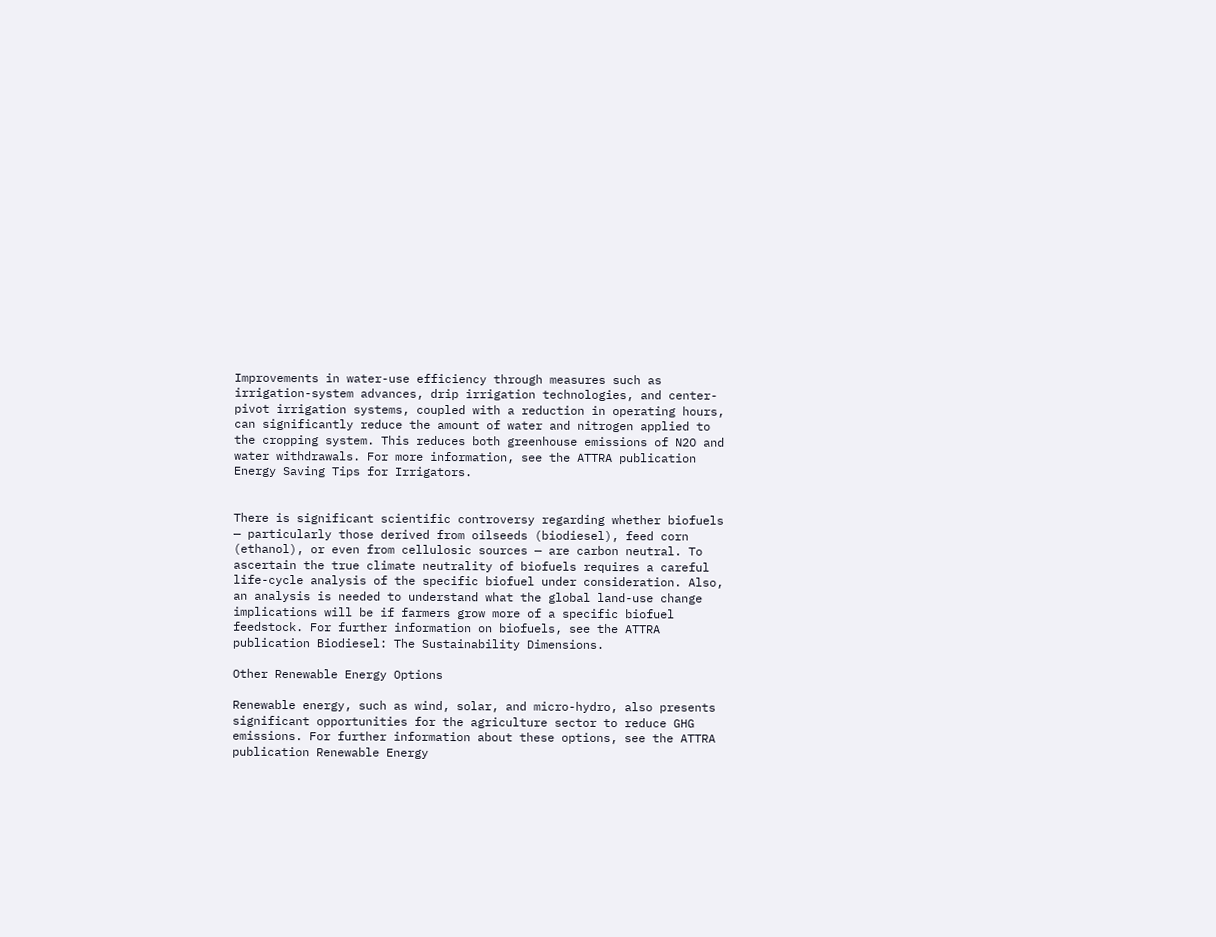Improvements in water-use efficiency through measures such as irrigation-system advances, drip irrigation technologies, and center-pivot irrigation systems, coupled with a reduction in operating hours, can significantly reduce the amount of water and nitrogen applied to the cropping system. This reduces both greenhouse emissions of N2O and water withdrawals. For more information, see the ATTRA publication Energy Saving Tips for Irrigators.


There is significant scientific controversy regarding whether biofuels — particularly those derived from oilseeds (biodiesel), feed corn (ethanol), or even from cellulosic sources — are carbon neutral. To ascertain the true climate neutrality of biofuels requires a careful life-cycle analysis of the specific biofuel under consideration. Also, an analysis is needed to understand what the global land-use change implications will be if farmers grow more of a specific biofuel feedstock. For further information on biofuels, see the ATTRA publication Biodiesel: The Sustainability Dimensions.

Other Renewable Energy Options

Renewable energy, such as wind, solar, and micro-hydro, also presents significant opportunities for the agriculture sector to reduce GHG emissions. For further information about these options, see the ATTRA publication Renewable Energy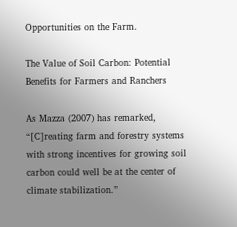Opportunities on the Farm.

The Value of Soil Carbon: Potential Benefits for Farmers and Ranchers

As Mazza (2007) has remarked, “[C]reating farm and forestry systems with strong incentives for growing soil carbon could well be at the center of climate stabilization.”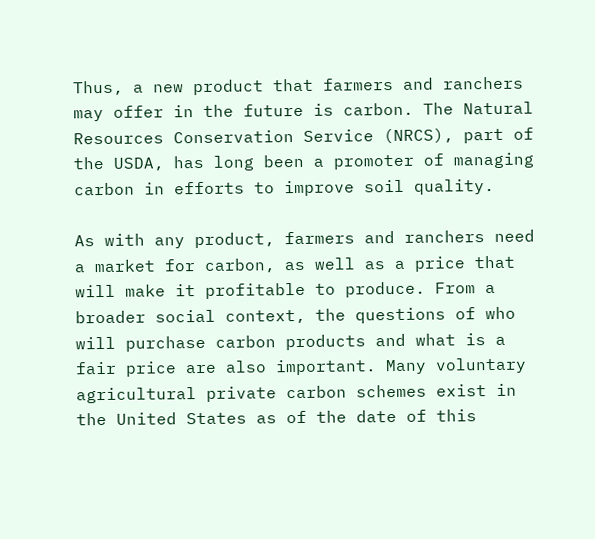Thus, a new product that farmers and ranchers may offer in the future is carbon. The Natural Resources Conservation Service (NRCS), part of the USDA, has long been a promoter of managing carbon in efforts to improve soil quality.

As with any product, farmers and ranchers need a market for carbon, as well as a price that will make it profitable to produce. From a broader social context, the questions of who will purchase carbon products and what is a fair price are also important. Many voluntary agricultural private carbon schemes exist in the United States as of the date of this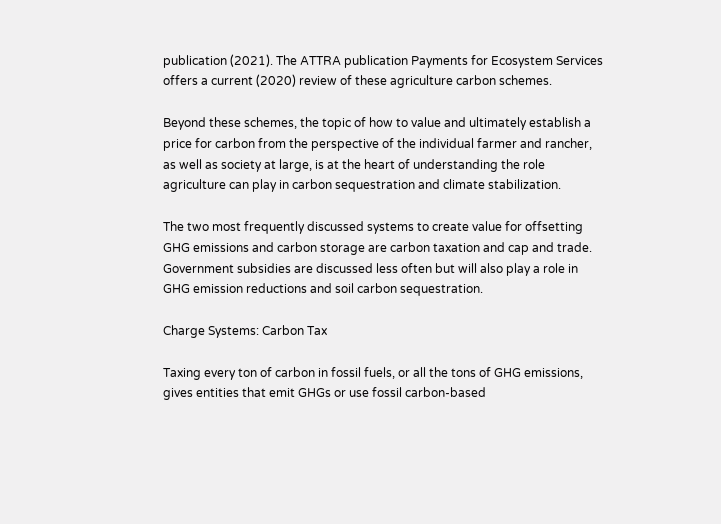publication (2021). The ATTRA publication Payments for Ecosystem Services offers a current (2020) review of these agriculture carbon schemes.

Beyond these schemes, the topic of how to value and ultimately establish a price for carbon from the perspective of the individual farmer and rancher, as well as society at large, is at the heart of understanding the role agriculture can play in carbon sequestration and climate stabilization.

The two most frequently discussed systems to create value for offsetting GHG emissions and carbon storage are carbon taxation and cap and trade. Government subsidies are discussed less often but will also play a role in GHG emission reductions and soil carbon sequestration.

Charge Systems: Carbon Tax

Taxing every ton of carbon in fossil fuels, or all the tons of GHG emissions, gives entities that emit GHGs or use fossil carbon-based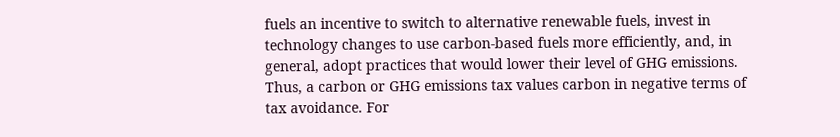fuels an incentive to switch to alternative renewable fuels, invest in technology changes to use carbon-based fuels more efficiently, and, in general, adopt practices that would lower their level of GHG emissions. Thus, a carbon or GHG emissions tax values carbon in negative terms of tax avoidance. For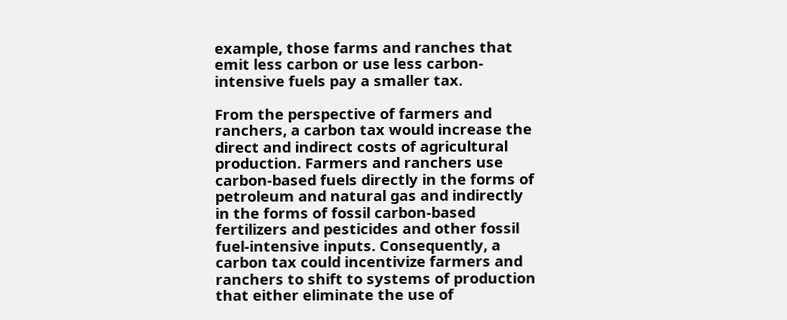example, those farms and ranches that emit less carbon or use less carbon-intensive fuels pay a smaller tax.

From the perspective of farmers and ranchers, a carbon tax would increase the direct and indirect costs of agricultural production. Farmers and ranchers use carbon-based fuels directly in the forms of petroleum and natural gas and indirectly in the forms of fossil carbon-based fertilizers and pesticides and other fossil fuel-intensive inputs. Consequently, a carbon tax could incentivize farmers and ranchers to shift to systems of production that either eliminate the use of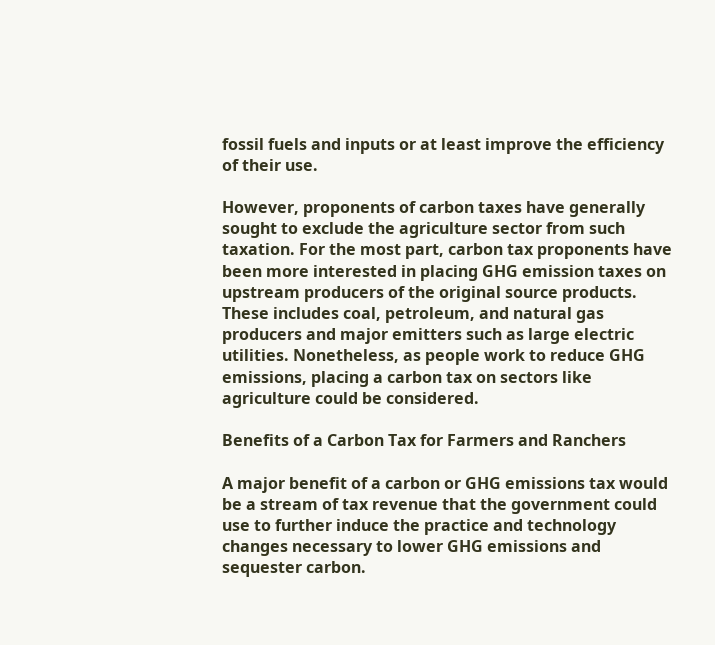fossil fuels and inputs or at least improve the efficiency of their use.

However, proponents of carbon taxes have generally sought to exclude the agriculture sector from such taxation. For the most part, carbon tax proponents have been more interested in placing GHG emission taxes on upstream producers of the original source products. These includes coal, petroleum, and natural gas producers and major emitters such as large electric utilities. Nonetheless, as people work to reduce GHG emissions, placing a carbon tax on sectors like agriculture could be considered.

Benefits of a Carbon Tax for Farmers and Ranchers

A major benefit of a carbon or GHG emissions tax would be a stream of tax revenue that the government could use to further induce the practice and technology changes necessary to lower GHG emissions and sequester carbon.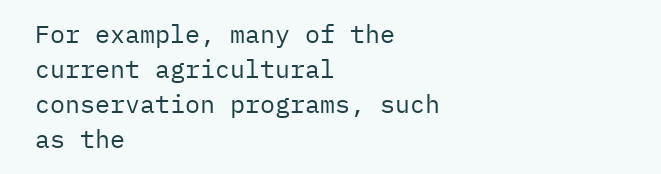For example, many of the current agricultural conservation programs, such as the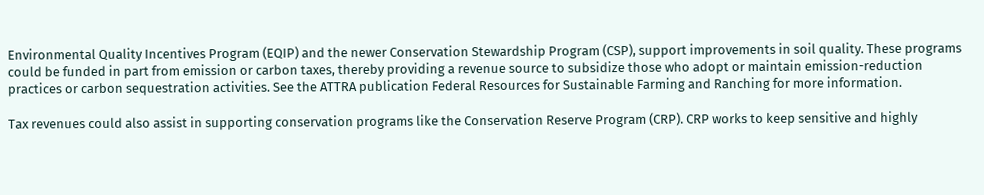Environmental Quality Incentives Program (EQIP) and the newer Conservation Stewardship Program (CSP), support improvements in soil quality. These programs could be funded in part from emission or carbon taxes, thereby providing a revenue source to subsidize those who adopt or maintain emission-reduction practices or carbon sequestration activities. See the ATTRA publication Federal Resources for Sustainable Farming and Ranching for more information.

Tax revenues could also assist in supporting conservation programs like the Conservation Reserve Program (CRP). CRP works to keep sensitive and highly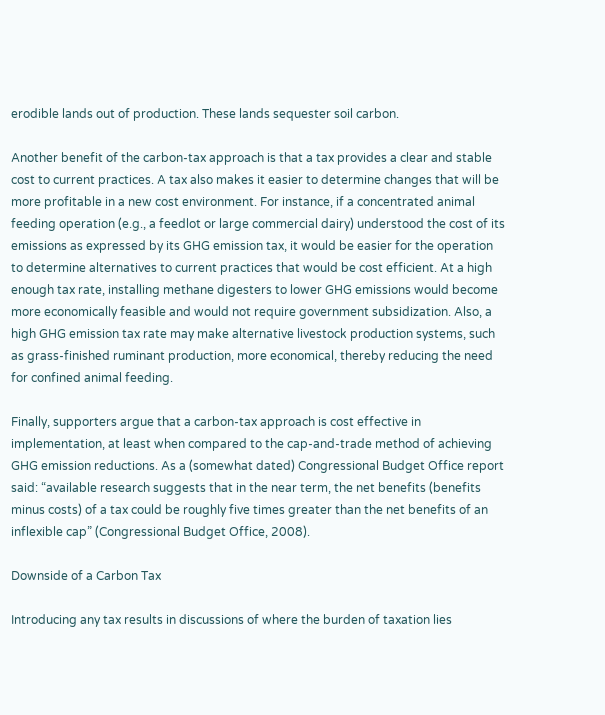erodible lands out of production. These lands sequester soil carbon.

Another benefit of the carbon-tax approach is that a tax provides a clear and stable cost to current practices. A tax also makes it easier to determine changes that will be more profitable in a new cost environment. For instance, if a concentrated animal feeding operation (e.g., a feedlot or large commercial dairy) understood the cost of its emissions as expressed by its GHG emission tax, it would be easier for the operation to determine alternatives to current practices that would be cost efficient. At a high enough tax rate, installing methane digesters to lower GHG emissions would become more economically feasible and would not require government subsidization. Also, a high GHG emission tax rate may make alternative livestock production systems, such as grass-finished ruminant production, more economical, thereby reducing the need for confined animal feeding.

Finally, supporters argue that a carbon-tax approach is cost effective in implementation, at least when compared to the cap-and-trade method of achieving GHG emission reductions. As a (somewhat dated) Congressional Budget Office report said: “available research suggests that in the near term, the net benefits (benefits minus costs) of a tax could be roughly five times greater than the net benefits of an inflexible cap” (Congressional Budget Office, 2008).

Downside of a Carbon Tax

Introducing any tax results in discussions of where the burden of taxation lies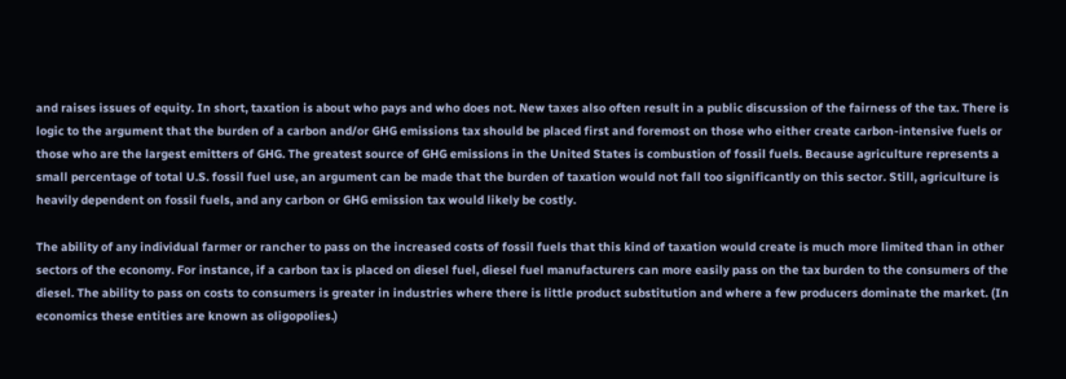and raises issues of equity. In short, taxation is about who pays and who does not. New taxes also often result in a public discussion of the fairness of the tax. There is logic to the argument that the burden of a carbon and/or GHG emissions tax should be placed first and foremost on those who either create carbon-intensive fuels or those who are the largest emitters of GHG. The greatest source of GHG emissions in the United States is combustion of fossil fuels. Because agriculture represents a small percentage of total U.S. fossil fuel use, an argument can be made that the burden of taxation would not fall too significantly on this sector. Still, agriculture is heavily dependent on fossil fuels, and any carbon or GHG emission tax would likely be costly.

The ability of any individual farmer or rancher to pass on the increased costs of fossil fuels that this kind of taxation would create is much more limited than in other sectors of the economy. For instance, if a carbon tax is placed on diesel fuel, diesel fuel manufacturers can more easily pass on the tax burden to the consumers of the diesel. The ability to pass on costs to consumers is greater in industries where there is little product substitution and where a few producers dominate the market. (In economics these entities are known as oligopolies.)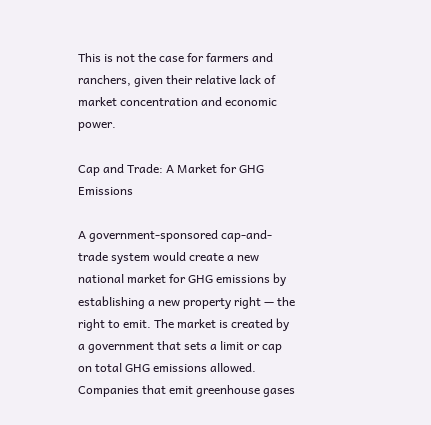This is not the case for farmers and ranchers, given their relative lack of market concentration and economic power.

Cap and Trade: A Market for GHG Emissions

A government-sponsored cap-and-trade system would create a new national market for GHG emissions by establishing a new property right — the right to emit. The market is created by a government that sets a limit or cap on total GHG emissions allowed. Companies that emit greenhouse gases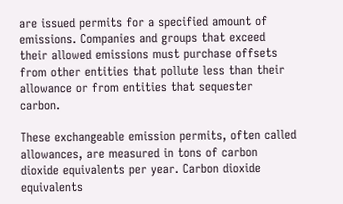are issued permits for a specified amount of emissions. Companies and groups that exceed their allowed emissions must purchase offsets from other entities that pollute less than their allowance or from entities that sequester carbon.

These exchangeable emission permits, often called allowances, are measured in tons of carbon dioxide equivalents per year. Carbon dioxide equivalents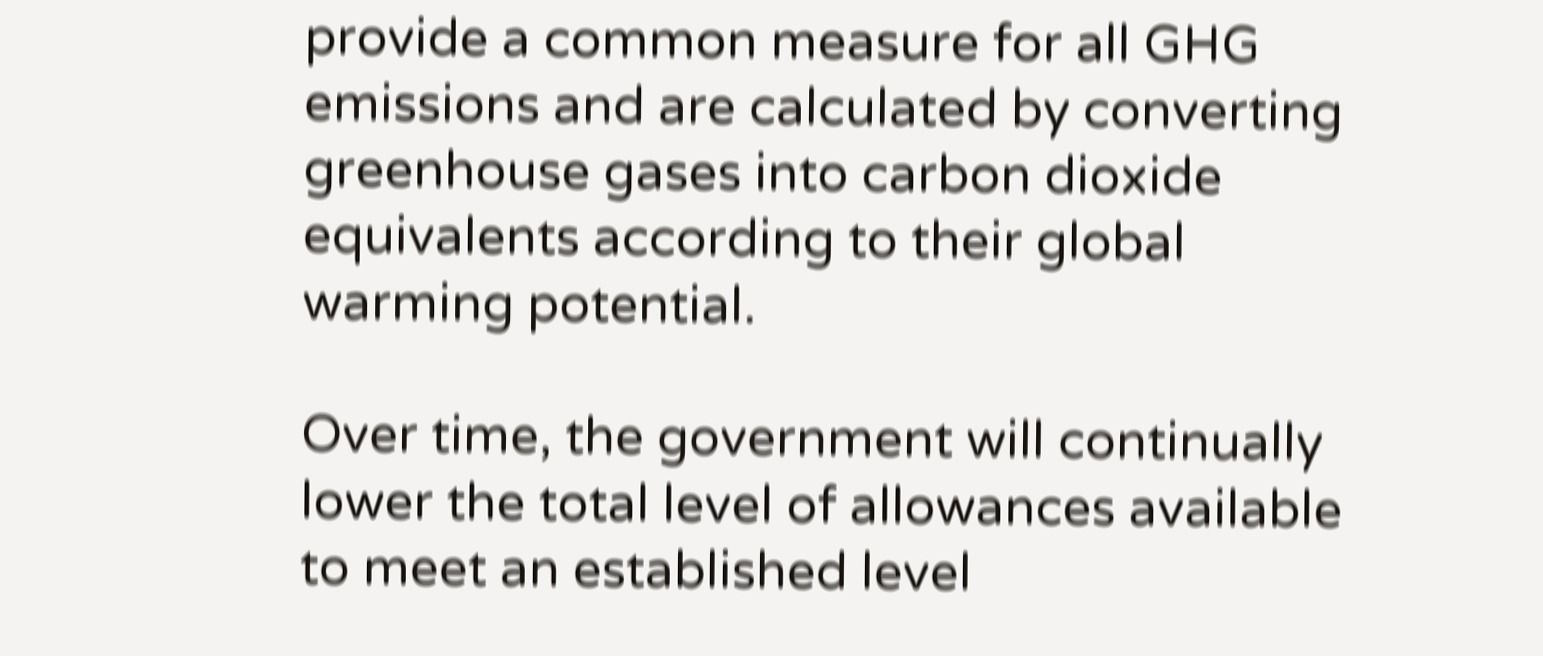provide a common measure for all GHG emissions and are calculated by converting greenhouse gases into carbon dioxide equivalents according to their global warming potential.

Over time, the government will continually lower the total level of allowances available to meet an established level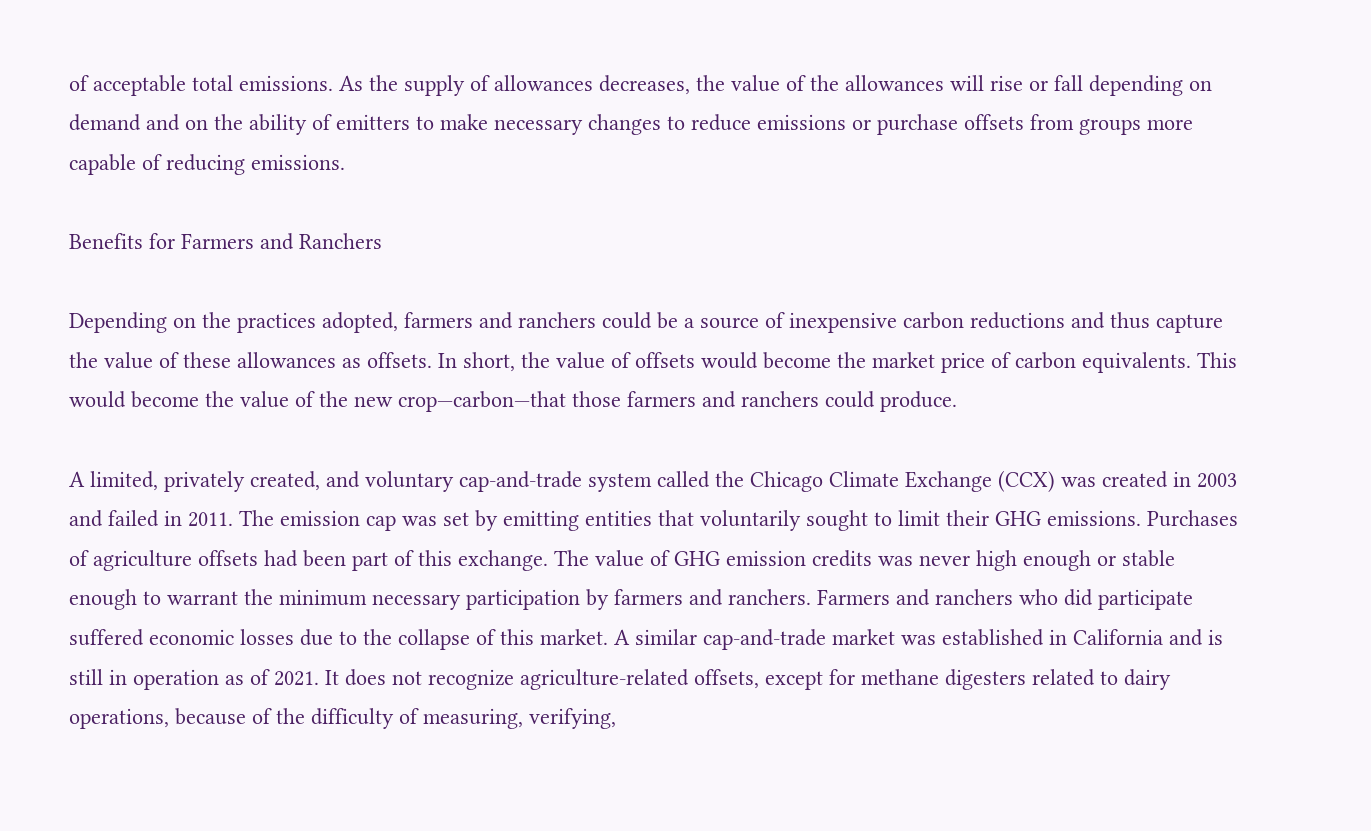of acceptable total emissions. As the supply of allowances decreases, the value of the allowances will rise or fall depending on demand and on the ability of emitters to make necessary changes to reduce emissions or purchase offsets from groups more capable of reducing emissions.

Benefits for Farmers and Ranchers

Depending on the practices adopted, farmers and ranchers could be a source of inexpensive carbon reductions and thus capture the value of these allowances as offsets. In short, the value of offsets would become the market price of carbon equivalents. This would become the value of the new crop—carbon—that those farmers and ranchers could produce.

A limited, privately created, and voluntary cap-and-trade system called the Chicago Climate Exchange (CCX) was created in 2003 and failed in 2011. The emission cap was set by emitting entities that voluntarily sought to limit their GHG emissions. Purchases of agriculture offsets had been part of this exchange. The value of GHG emission credits was never high enough or stable enough to warrant the minimum necessary participation by farmers and ranchers. Farmers and ranchers who did participate suffered economic losses due to the collapse of this market. A similar cap-and-trade market was established in California and is still in operation as of 2021. It does not recognize agriculture-related offsets, except for methane digesters related to dairy operations, because of the difficulty of measuring, verifying,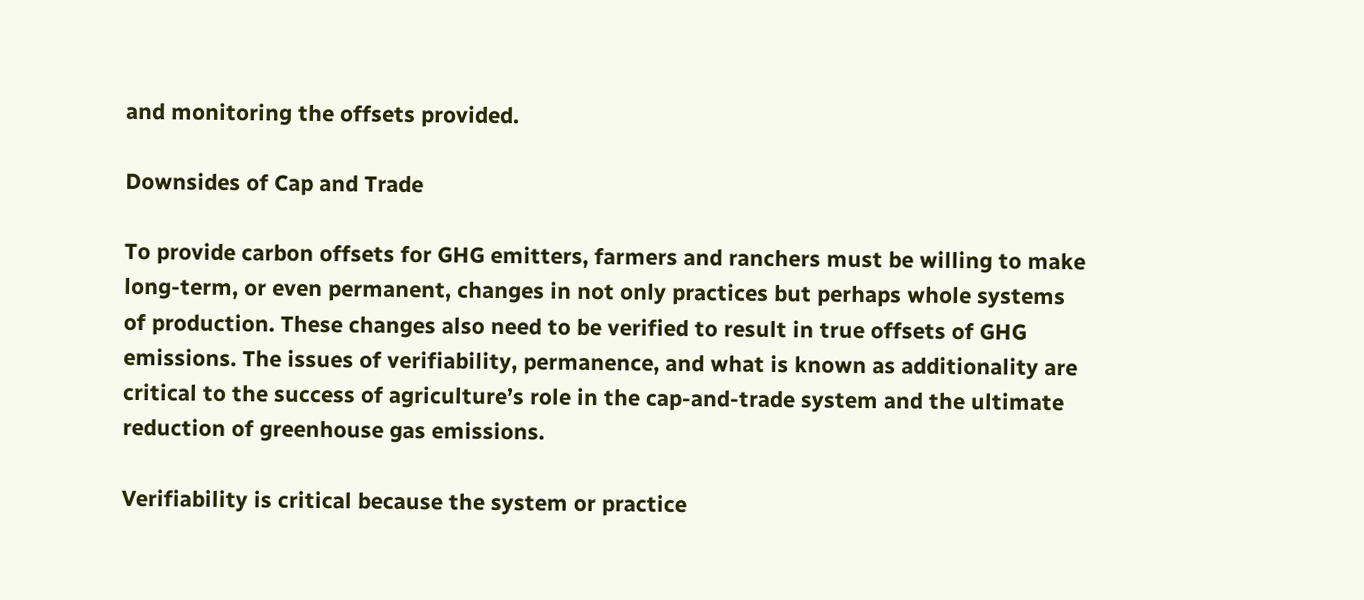and monitoring the offsets provided.

Downsides of Cap and Trade

To provide carbon offsets for GHG emitters, farmers and ranchers must be willing to make long-term, or even permanent, changes in not only practices but perhaps whole systems of production. These changes also need to be verified to result in true offsets of GHG emissions. The issues of verifiability, permanence, and what is known as additionality are critical to the success of agriculture’s role in the cap-and-trade system and the ultimate reduction of greenhouse gas emissions.

Verifiability is critical because the system or practice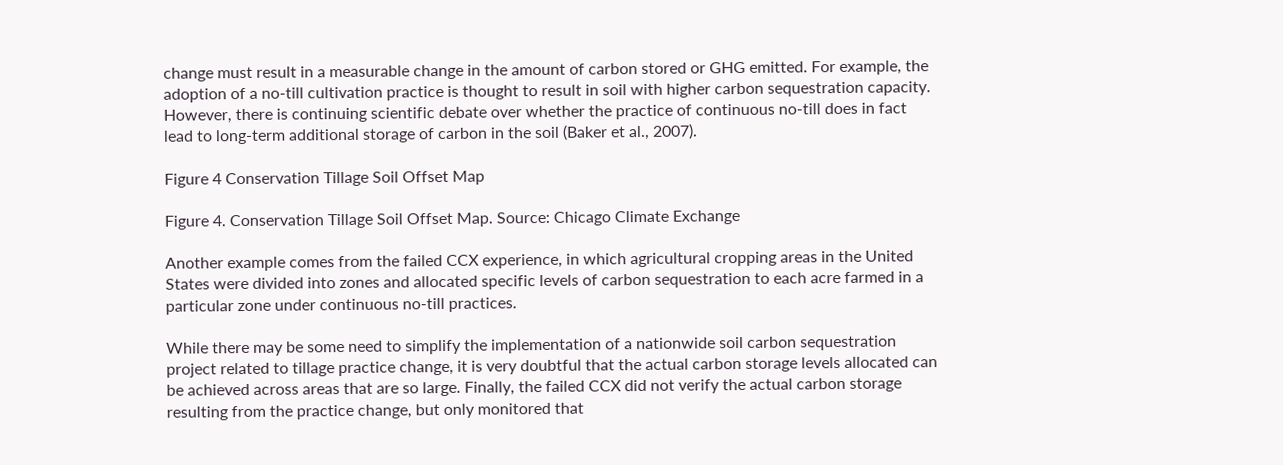change must result in a measurable change in the amount of carbon stored or GHG emitted. For example, the adoption of a no-till cultivation practice is thought to result in soil with higher carbon sequestration capacity. However, there is continuing scientific debate over whether the practice of continuous no-till does in fact lead to long-term additional storage of carbon in the soil (Baker et al., 2007).

Figure 4 Conservation Tillage Soil Offset Map

Figure 4. Conservation Tillage Soil Offset Map. Source: Chicago Climate Exchange

Another example comes from the failed CCX experience, in which agricultural cropping areas in the United States were divided into zones and allocated specific levels of carbon sequestration to each acre farmed in a particular zone under continuous no-till practices.

While there may be some need to simplify the implementation of a nationwide soil carbon sequestration project related to tillage practice change, it is very doubtful that the actual carbon storage levels allocated can be achieved across areas that are so large. Finally, the failed CCX did not verify the actual carbon storage resulting from the practice change, but only monitored that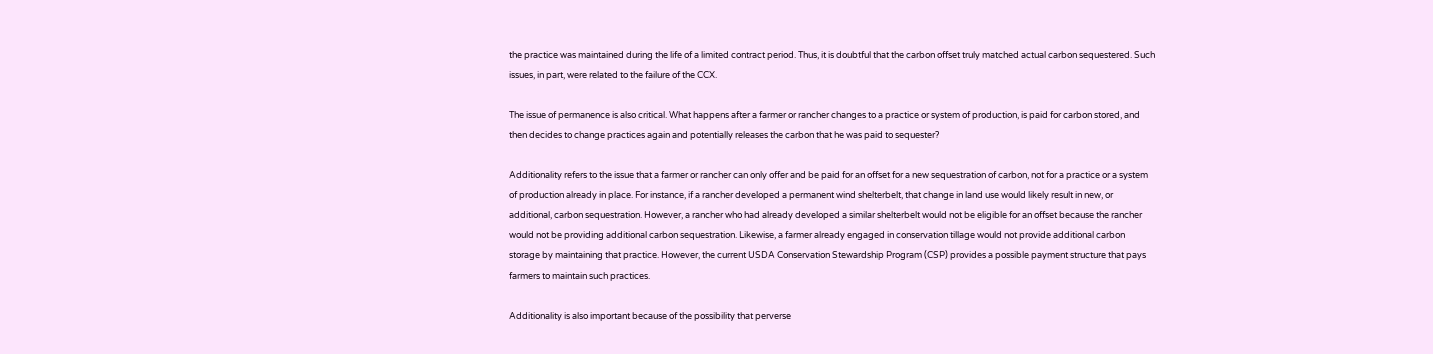the practice was maintained during the life of a limited contract period. Thus, it is doubtful that the carbon offset truly matched actual carbon sequestered. Such issues, in part, were related to the failure of the CCX.

The issue of permanence is also critical. What happens after a farmer or rancher changes to a practice or system of production, is paid for carbon stored, and then decides to change practices again and potentially releases the carbon that he was paid to sequester?

Additionality refers to the issue that a farmer or rancher can only offer and be paid for an offset for a new sequestration of carbon, not for a practice or a system of production already in place. For instance, if a rancher developed a permanent wind shelterbelt, that change in land use would likely result in new, or additional, carbon sequestration. However, a rancher who had already developed a similar shelterbelt would not be eligible for an offset because the rancher would not be providing additional carbon sequestration. Likewise, a farmer already engaged in conservation tillage would not provide additional carbon storage by maintaining that practice. However, the current USDA Conservation Stewardship Program (CSP) provides a possible payment structure that pays farmers to maintain such practices.

Additionality is also important because of the possibility that perverse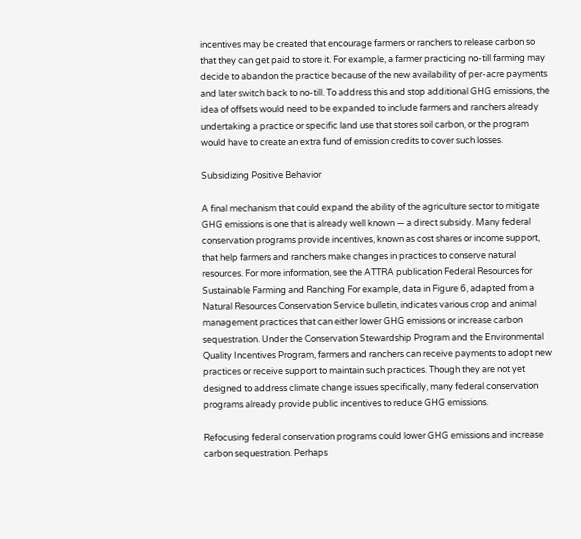incentives may be created that encourage farmers or ranchers to release carbon so that they can get paid to store it. For example, a farmer practicing no-till farming may decide to abandon the practice because of the new availability of per-acre payments and later switch back to no-till. To address this and stop additional GHG emissions, the idea of offsets would need to be expanded to include farmers and ranchers already undertaking a practice or specific land use that stores soil carbon, or the program would have to create an extra fund of emission credits to cover such losses.

Subsidizing Positive Behavior

A final mechanism that could expand the ability of the agriculture sector to mitigate GHG emissions is one that is already well known — a direct subsidy. Many federal conservation programs provide incentives, known as cost shares or income support, that help farmers and ranchers make changes in practices to conserve natural resources. For more information, see the ATTRA publication Federal Resources for Sustainable Farming and Ranching For example, data in Figure 6, adapted from a Natural Resources Conservation Service bulletin, indicates various crop and animal management practices that can either lower GHG emissions or increase carbon sequestration. Under the Conservation Stewardship Program and the Environmental Quality Incentives Program, farmers and ranchers can receive payments to adopt new practices or receive support to maintain such practices. Though they are not yet designed to address climate change issues specifically, many federal conservation programs already provide public incentives to reduce GHG emissions.

Refocusing federal conservation programs could lower GHG emissions and increase carbon sequestration. Perhaps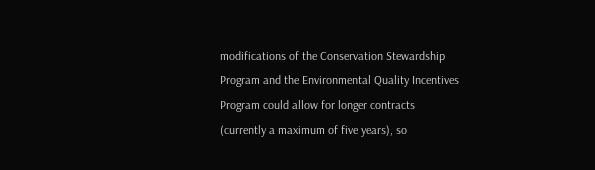modifications of the Conservation Stewardship Program and the Environmental Quality Incentives Program could allow for longer contracts (currently a maximum of five years), so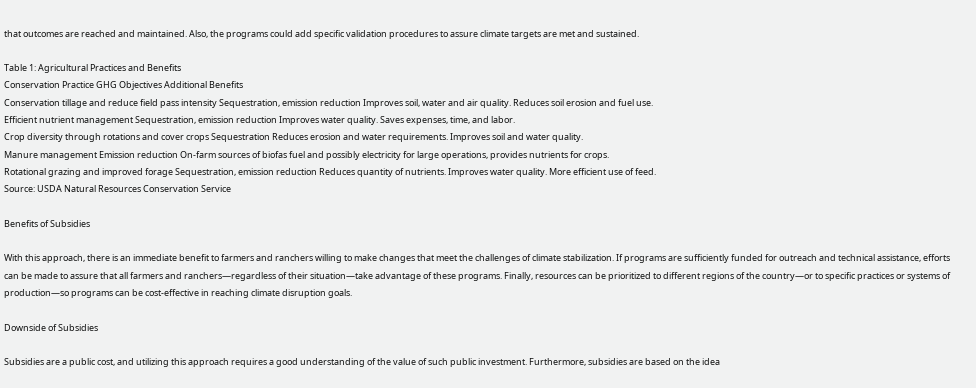that outcomes are reached and maintained. Also, the programs could add specific validation procedures to assure climate targets are met and sustained.

Table 1: Agricultural Practices and Benefits
Conservation Practice GHG Objectives Additional Benefits
Conservation tillage and reduce field pass intensity Sequestration, emission reduction Improves soil, water and air quality. Reduces soil erosion and fuel use.
Efficient nutrient management Sequestration, emission reduction Improves water quality. Saves expenses, time, and labor.
Crop diversity through rotations and cover crops Sequestration Reduces erosion and water requirements. Improves soil and water quality.
Manure management Emission reduction On-farm sources of biofas fuel and possibly electricity for large operations, provides nutrients for crops.
Rotational grazing and improved forage Sequestration, emission reduction Reduces quantity of nutrients. Improves water quality. More efficient use of feed.
Source: USDA Natural Resources Conservation Service

Benefits of Subsidies

With this approach, there is an immediate benefit to farmers and ranchers willing to make changes that meet the challenges of climate stabilization. If programs are sufficiently funded for outreach and technical assistance, efforts can be made to assure that all farmers and ranchers—regardless of their situation—take advantage of these programs. Finally, resources can be prioritized to different regions of the country—or to specific practices or systems of production—so programs can be cost-effective in reaching climate disruption goals.

Downside of Subsidies

Subsidies are a public cost, and utilizing this approach requires a good understanding of the value of such public investment. Furthermore, subsidies are based on the idea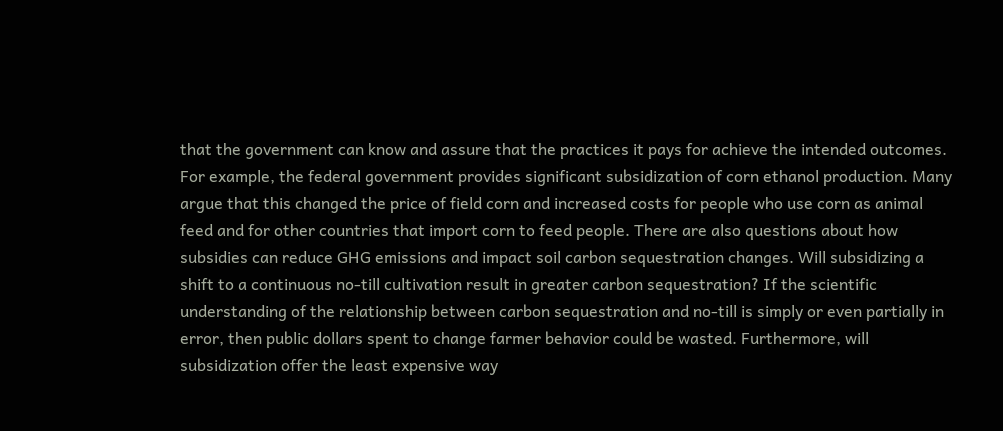that the government can know and assure that the practices it pays for achieve the intended outcomes. For example, the federal government provides significant subsidization of corn ethanol production. Many argue that this changed the price of field corn and increased costs for people who use corn as animal feed and for other countries that import corn to feed people. There are also questions about how subsidies can reduce GHG emissions and impact soil carbon sequestration changes. Will subsidizing a shift to a continuous no-till cultivation result in greater carbon sequestration? If the scientific understanding of the relationship between carbon sequestration and no-till is simply or even partially in error, then public dollars spent to change farmer behavior could be wasted. Furthermore, will subsidization offer the least expensive way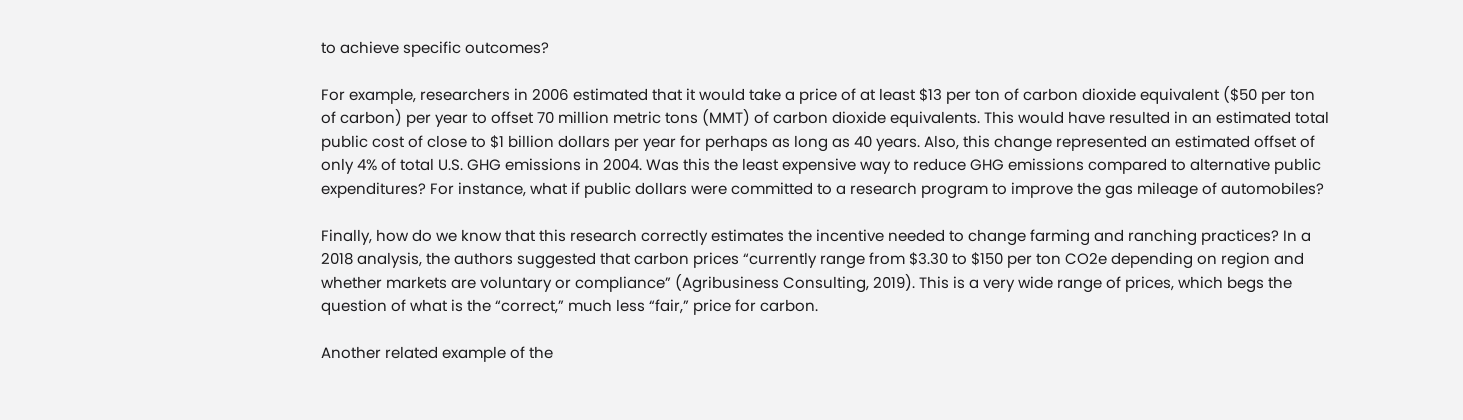to achieve specific outcomes?

For example, researchers in 2006 estimated that it would take a price of at least $13 per ton of carbon dioxide equivalent ($50 per ton of carbon) per year to offset 70 million metric tons (MMT) of carbon dioxide equivalents. This would have resulted in an estimated total public cost of close to $1 billion dollars per year for perhaps as long as 40 years. Also, this change represented an estimated offset of only 4% of total U.S. GHG emissions in 2004. Was this the least expensive way to reduce GHG emissions compared to alternative public expenditures? For instance, what if public dollars were committed to a research program to improve the gas mileage of automobiles?

Finally, how do we know that this research correctly estimates the incentive needed to change farming and ranching practices? In a 2018 analysis, the authors suggested that carbon prices “currently range from $3.30 to $150 per ton CO2e depending on region and whether markets are voluntary or compliance” (Agribusiness Consulting, 2019). This is a very wide range of prices, which begs the question of what is the “correct,” much less “fair,” price for carbon.

Another related example of the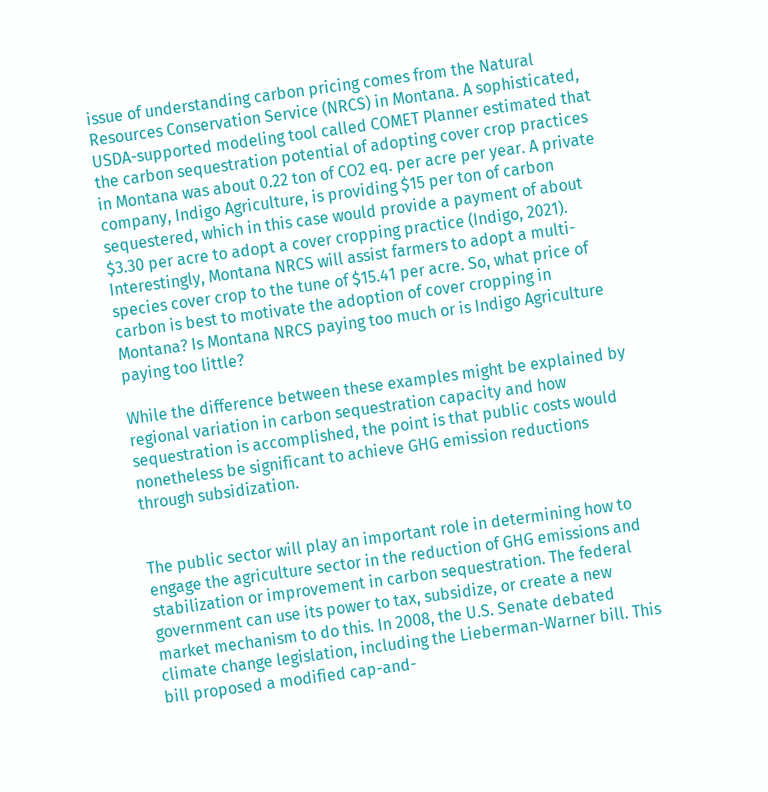issue of understanding carbon pricing comes from the Natural Resources Conservation Service (NRCS) in Montana. A sophisticated, USDA-supported modeling tool called COMET Planner estimated that the carbon sequestration potential of adopting cover crop practices in Montana was about 0.22 ton of CO2 eq. per acre per year. A private company, Indigo Agriculture, is providing $15 per ton of carbon sequestered, which in this case would provide a payment of about $3.30 per acre to adopt a cover cropping practice (Indigo, 2021). Interestingly, Montana NRCS will assist farmers to adopt a multi-species cover crop to the tune of $15.41 per acre. So, what price of carbon is best to motivate the adoption of cover cropping in Montana? Is Montana NRCS paying too much or is Indigo Agriculture paying too little?

While the difference between these examples might be explained by regional variation in carbon sequestration capacity and how sequestration is accomplished, the point is that public costs would nonetheless be significant to achieve GHG emission reductions through subsidization.


The public sector will play an important role in determining how to engage the agriculture sector in the reduction of GHG emissions and stabilization or improvement in carbon sequestration. The federal government can use its power to tax, subsidize, or create a new market mechanism to do this. In 2008, the U.S. Senate debated climate change legislation, including the Lieberman-Warner bill. This bill proposed a modified cap-and-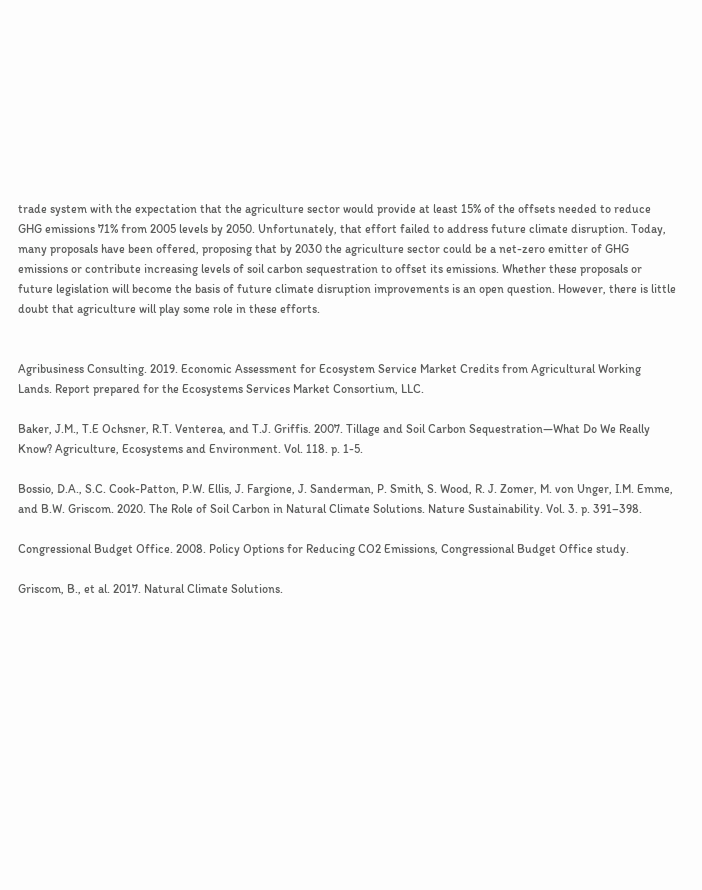trade system with the expectation that the agriculture sector would provide at least 15% of the offsets needed to reduce GHG emissions 71% from 2005 levels by 2050. Unfortunately, that effort failed to address future climate disruption. Today, many proposals have been offered, proposing that by 2030 the agriculture sector could be a net-zero emitter of GHG emissions or contribute increasing levels of soil carbon sequestration to offset its emissions. Whether these proposals or future legislation will become the basis of future climate disruption improvements is an open question. However, there is little doubt that agriculture will play some role in these efforts.


Agribusiness Consulting. 2019. Economic Assessment for Ecosystem Service Market Credits from Agricultural Working Lands. Report prepared for the Ecosystems Services Market Consortium, LLC.

Baker, J.M., T.E Ochsner, R.T. Venterea, and T.J. Griffis. 2007. Tillage and Soil Carbon Sequestration—What Do We Really Know? Agriculture, Ecosystems and Environment. Vol. 118. p. 1-5.

Bossio, D.A., S.C. Cook-Patton, P.W. Ellis, J. Fargione, J. Sanderman, P. Smith, S. Wood, R. J. Zomer, M. von Unger, I.M. Emme, and B.W. Griscom. 2020. The Role of Soil Carbon in Natural Climate Solutions. Nature Sustainability. Vol. 3. p. 391–398.

Congressional Budget Office. 2008. Policy Options for Reducing CO2 Emissions, Congressional Budget Office study.

Griscom, B., et al. 2017. Natural Climate Solutions.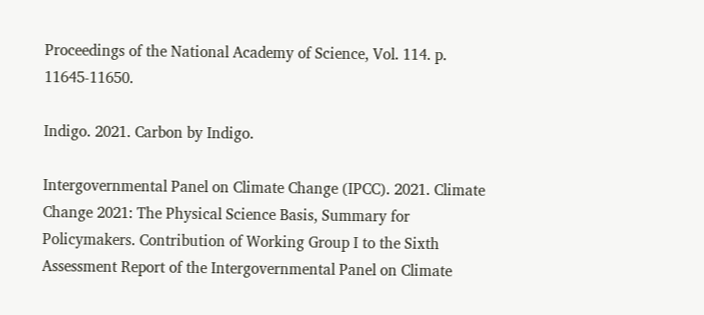Proceedings of the National Academy of Science, Vol. 114. p. 11645-11650.

Indigo. 2021. Carbon by Indigo.

Intergovernmental Panel on Climate Change (IPCC). 2021. Climate Change 2021: The Physical Science Basis, Summary for Policymakers. Contribution of Working Group I to the Sixth Assessment Report of the Intergovernmental Panel on Climate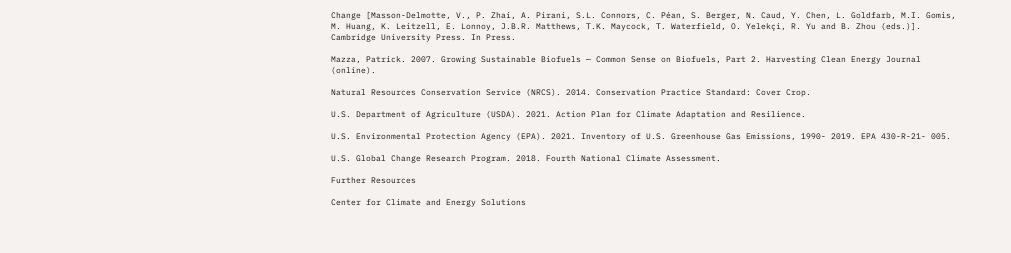Change [Masson-Delmotte, V., P. Zhai, A. Pirani, S.L. Connors, C. Péan, S. Berger, N. Caud, Y. Chen, L. Goldfarb, M.I. Gomis, M. Huang, K. Leitzell, E. Lonnoy, J.B.R. Matthews, T.K. Maycock, T. Waterfield, O. Yelekçi, R. Yu and B. Zhou (eds.)]. Cambridge University Press. In Press.

Mazza, Patrick. 2007. Growing Sustainable Biofuels — Common Sense on Biofuels, Part 2. Harvesting Clean Energy Journal (online).

Natural Resources Conservation Service (NRCS). 2014. Conservation Practice Standard: Cover Crop.

U.S. Department of Agriculture (USDA). 2021. Action Plan for Climate Adaptation and Resilience.

U.S. Environmental Protection Agency (EPA). 2021. Inventory of U.S. Greenhouse Gas Emissions, 1990- 2019. EPA 430-R-21- 005.

U.S. Global Change Research Program. 2018. Fourth National Climate Assessment.

Further Resources

Center for Climate and Energy Solutions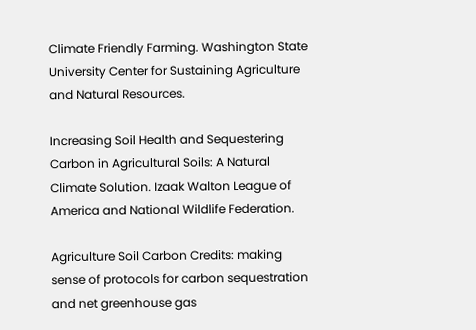Climate Friendly Farming. Washington State University Center for Sustaining Agriculture and Natural Resources.

Increasing Soil Health and Sequestering Carbon in Agricultural Soils: A Natural Climate Solution. Izaak Walton League of America and National Wildlife Federation.

Agriculture Soil Carbon Credits: making sense of protocols for carbon sequestration and net greenhouse gas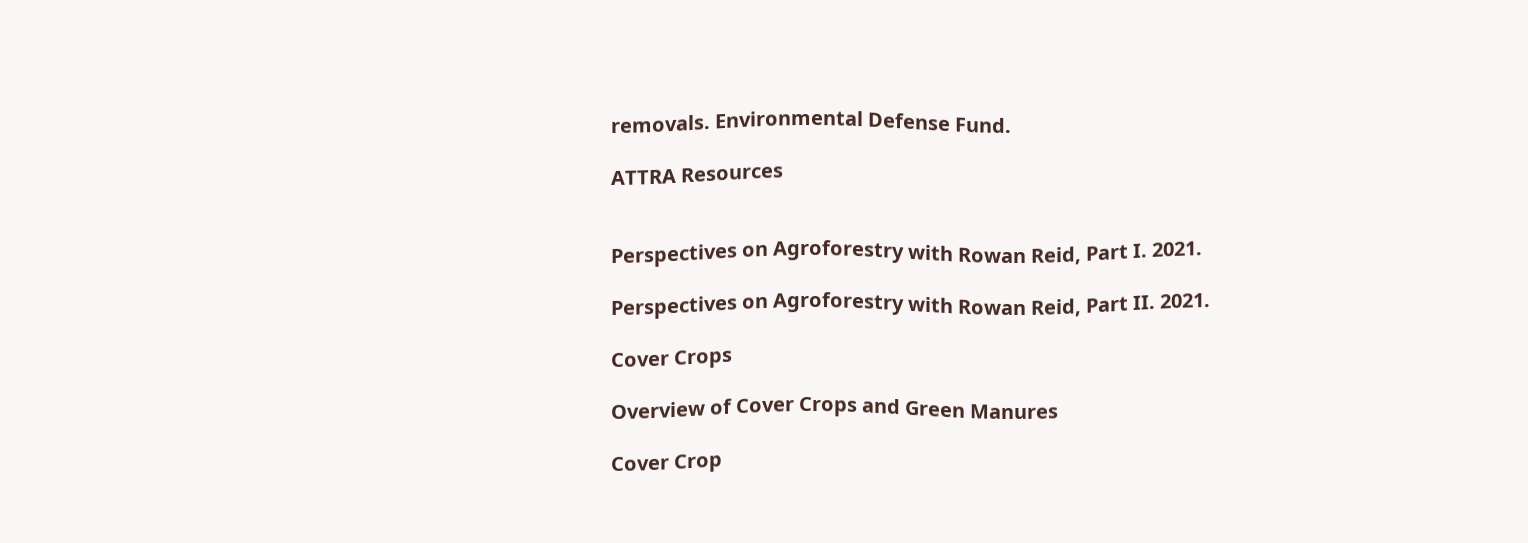removals. Environmental Defense Fund.

ATTRA Resources


Perspectives on Agroforestry with Rowan Reid, Part I. 2021.

Perspectives on Agroforestry with Rowan Reid, Part II. 2021.

Cover Crops

Overview of Cover Crops and Green Manures

Cover Crop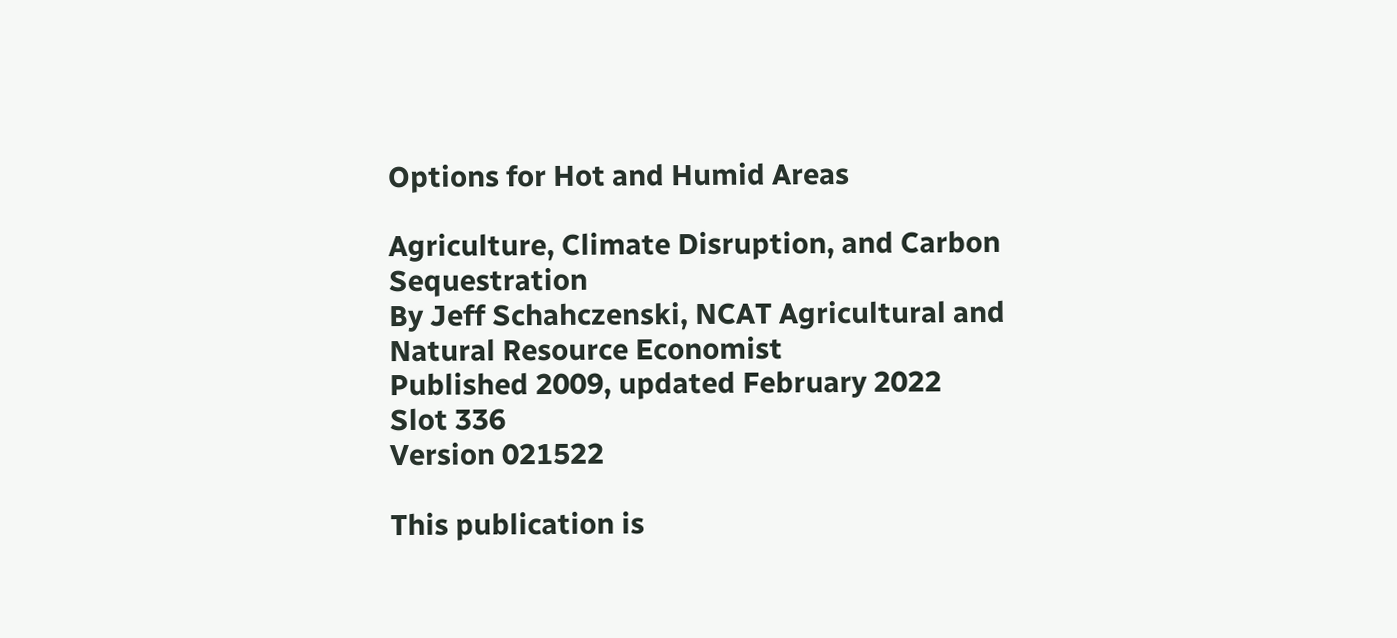Options for Hot and Humid Areas

Agriculture, Climate Disruption, and Carbon Sequestration
By Jeff Schahczenski, NCAT Agricultural and Natural Resource Economist
Published 2009, updated February 2022
Slot 336
Version 021522

This publication is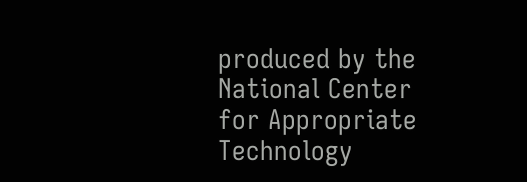produced by the National Center for Appropriate Technology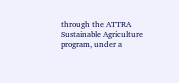through the ATTRA Sustainable Agriculture program, under a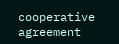cooperative agreement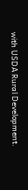with USDA Rural Development.